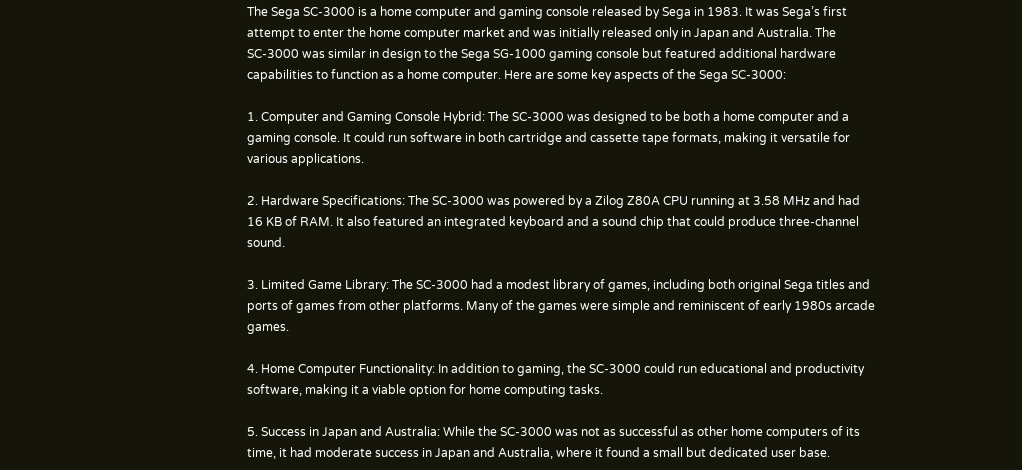The Sega SC-3000 is a home computer and gaming console released by Sega in 1983. It was Sega’s first attempt to enter the home computer market and was initially released only in Japan and Australia. The SC-3000 was similar in design to the Sega SG-1000 gaming console but featured additional hardware capabilities to function as a home computer. Here are some key aspects of the Sega SC-3000:

1. Computer and Gaming Console Hybrid: The SC-3000 was designed to be both a home computer and a gaming console. It could run software in both cartridge and cassette tape formats, making it versatile for various applications.

2. Hardware Specifications: The SC-3000 was powered by a Zilog Z80A CPU running at 3.58 MHz and had 16 KB of RAM. It also featured an integrated keyboard and a sound chip that could produce three-channel sound.

3. Limited Game Library: The SC-3000 had a modest library of games, including both original Sega titles and ports of games from other platforms. Many of the games were simple and reminiscent of early 1980s arcade games.

4. Home Computer Functionality: In addition to gaming, the SC-3000 could run educational and productivity software, making it a viable option for home computing tasks.

5. Success in Japan and Australia: While the SC-3000 was not as successful as other home computers of its time, it had moderate success in Japan and Australia, where it found a small but dedicated user base.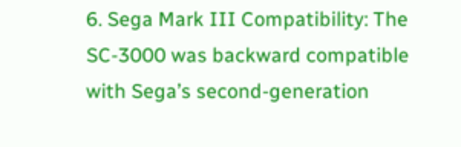6. Sega Mark III Compatibility: The SC-3000 was backward compatible with Sega’s second-generation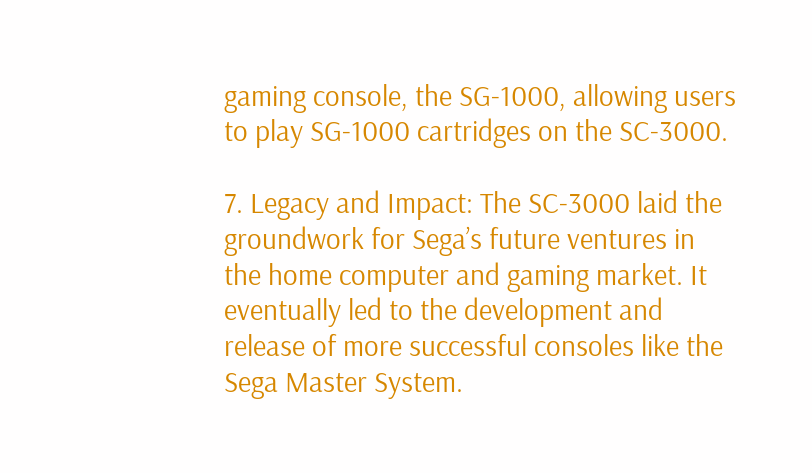gaming console, the SG-1000, allowing users to play SG-1000 cartridges on the SC-3000.

7. Legacy and Impact: The SC-3000 laid the groundwork for Sega’s future ventures in the home computer and gaming market. It eventually led to the development and release of more successful consoles like the Sega Master System.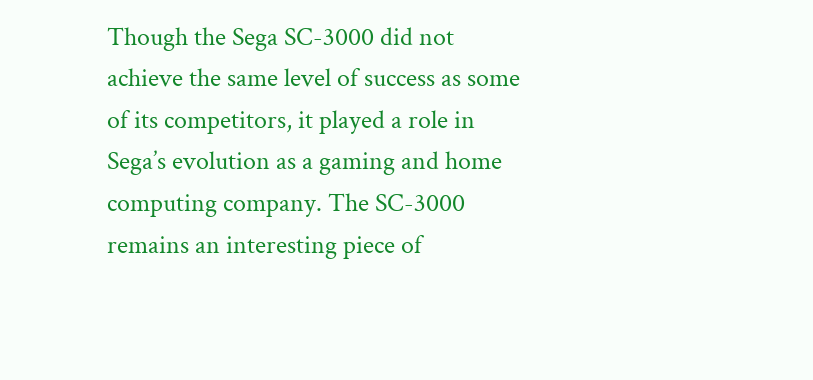Though the Sega SC-3000 did not achieve the same level of success as some of its competitors, it played a role in Sega’s evolution as a gaming and home computing company. The SC-3000 remains an interesting piece of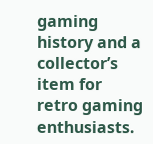gaming history and a collector’s item for retro gaming enthusiasts.